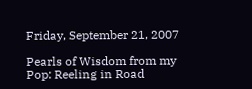Friday, September 21, 2007

Pearls of Wisdom from my Pop: Reeling in Road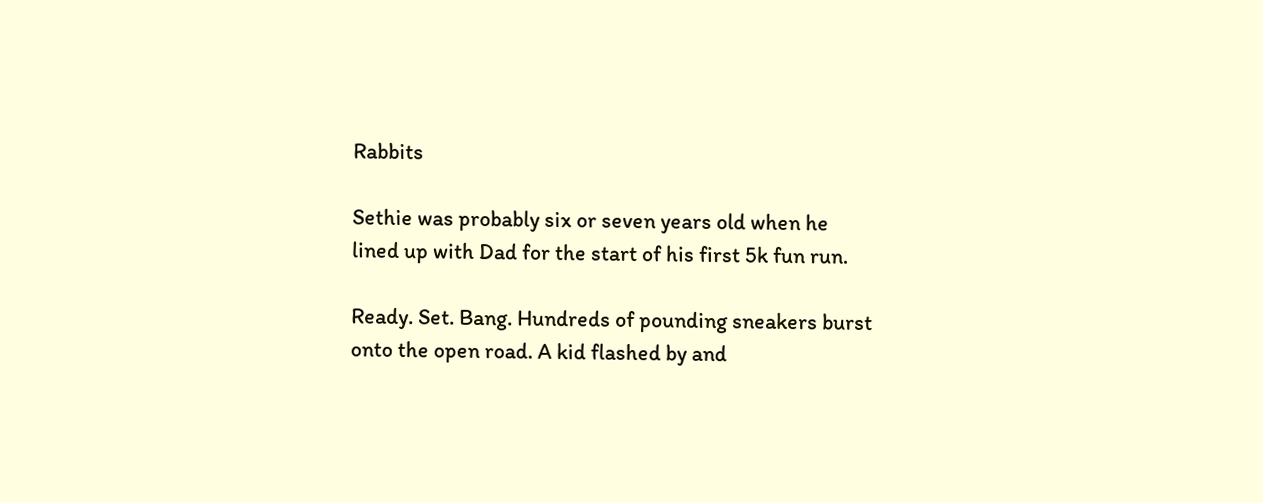Rabbits

Sethie was probably six or seven years old when he lined up with Dad for the start of his first 5k fun run.

Ready. Set. Bang. Hundreds of pounding sneakers burst onto the open road. A kid flashed by and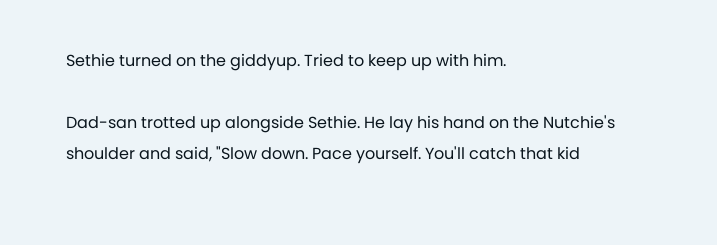Sethie turned on the giddyup. Tried to keep up with him.

Dad-san trotted up alongside Sethie. He lay his hand on the Nutchie's shoulder and said, "Slow down. Pace yourself. You'll catch that kid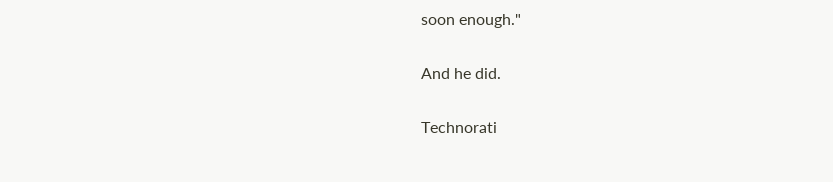soon enough."

And he did.

Technorati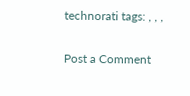technorati tags: , , ,

Post a Comment